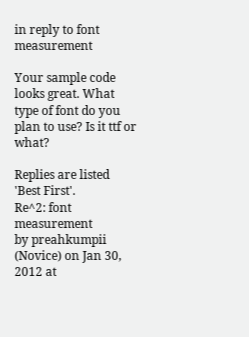in reply to font measurement

Your sample code looks great. What type of font do you plan to use? Is it ttf or what?

Replies are listed 'Best First'.
Re^2: font measurement
by preahkumpii (Novice) on Jan 30, 2012 at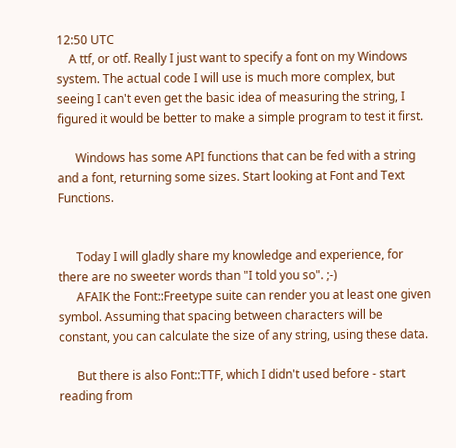12:50 UTC
    A ttf, or otf. Really I just want to specify a font on my Windows system. The actual code I will use is much more complex, but seeing I can't even get the basic idea of measuring the string, I figured it would be better to make a simple program to test it first.

      Windows has some API functions that can be fed with a string and a font, returning some sizes. Start looking at Font and Text Functions.


      Today I will gladly share my knowledge and experience, for there are no sweeter words than "I told you so". ;-)
      AFAIK the Font::Freetype suite can render you at least one given symbol. Assuming that spacing between characters will be constant, you can calculate the size of any string, using these data.

      But there is also Font::TTF, which I didn't used before - start reading from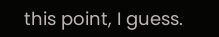this point, I guess.